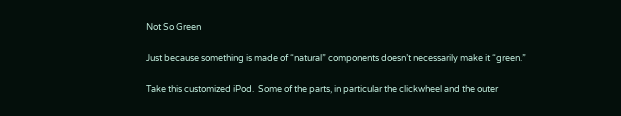Not So Green

Just because something is made of “natural” components doesn’t necessarily make it “green.”

Take this customized iPod.  Some of the parts, in particular the clickwheel and the outer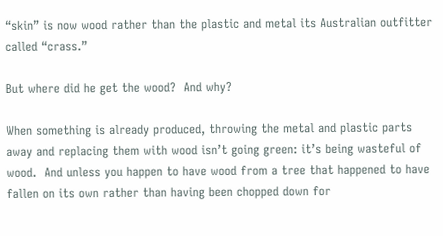“skin” is now wood rather than the plastic and metal its Australian outfitter called “crass.”

But where did he get the wood?  And why?

When something is already produced, throwing the metal and plastic parts away and replacing them with wood isn’t going green: it’s being wasteful of wood.  And unless you happen to have wood from a tree that happened to have fallen on its own rather than having been chopped down for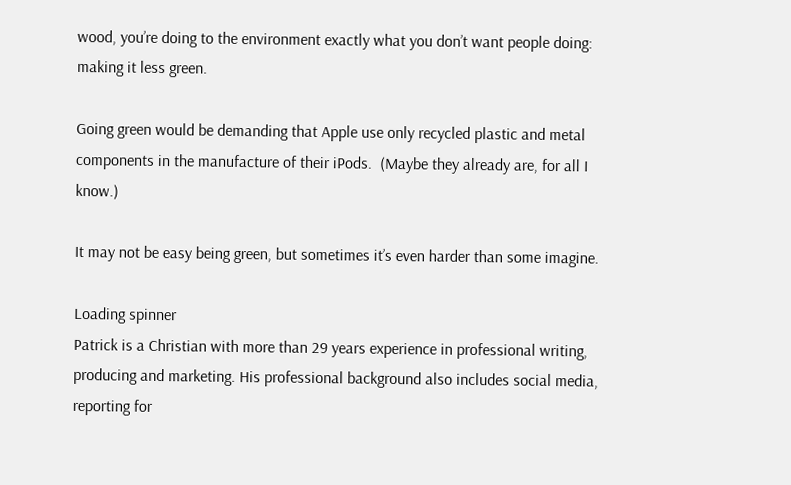wood, you’re doing to the environment exactly what you don’t want people doing: making it less green.

Going green would be demanding that Apple use only recycled plastic and metal components in the manufacture of their iPods.  (Maybe they already are, for all I know.)

It may not be easy being green, but sometimes it’s even harder than some imagine.

Loading spinner
Patrick is a Christian with more than 29 years experience in professional writing, producing and marketing. His professional background also includes social media, reporting for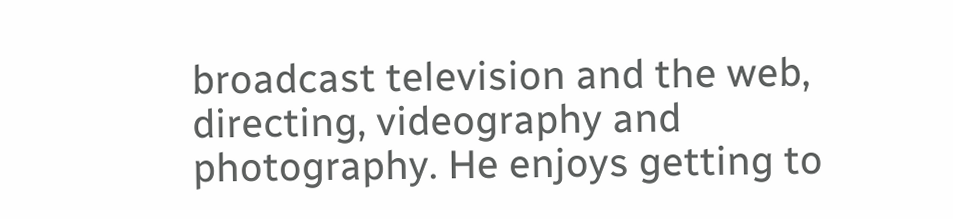broadcast television and the web, directing, videography and photography. He enjoys getting to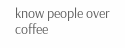know people over coffee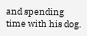and spending time with his dog.